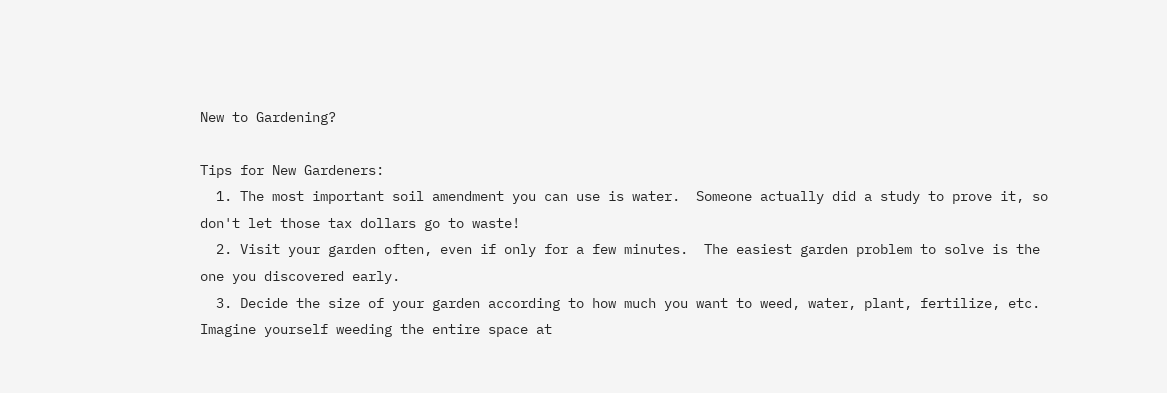New to Gardening?

Tips for New Gardeners:
  1. The most important soil amendment you can use is water.  Someone actually did a study to prove it, so don't let those tax dollars go to waste!
  2. Visit your garden often, even if only for a few minutes.  The easiest garden problem to solve is the one you discovered early.
  3. Decide the size of your garden according to how much you want to weed, water, plant, fertilize, etc.  Imagine yourself weeding the entire space at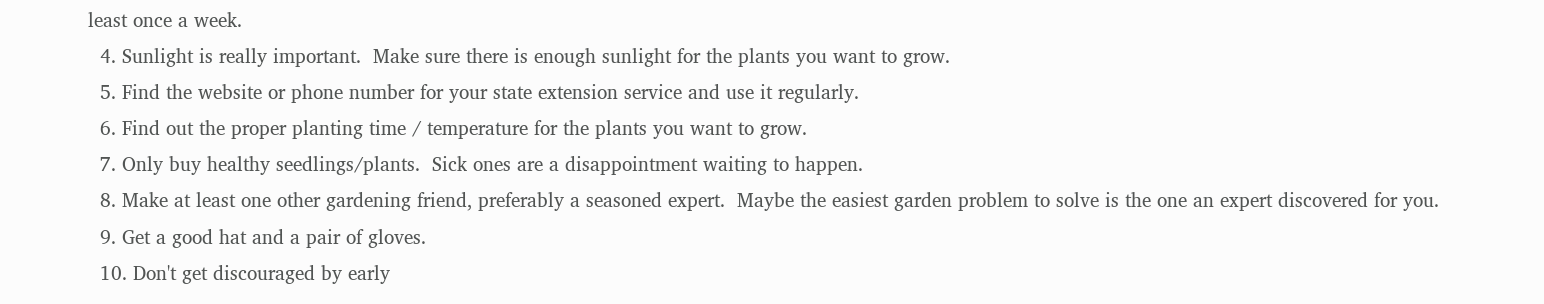least once a week.
  4. Sunlight is really important.  Make sure there is enough sunlight for the plants you want to grow.
  5. Find the website or phone number for your state extension service and use it regularly.
  6. Find out the proper planting time / temperature for the plants you want to grow.
  7. Only buy healthy seedlings/plants.  Sick ones are a disappointment waiting to happen.
  8. Make at least one other gardening friend, preferably a seasoned expert.  Maybe the easiest garden problem to solve is the one an expert discovered for you.
  9. Get a good hat and a pair of gloves.
  10. Don't get discouraged by early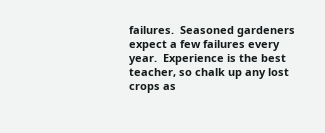failures.  Seasoned gardeners expect a few failures every year.  Experience is the best teacher, so chalk up any lost crops as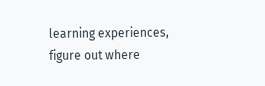learning experiences, figure out where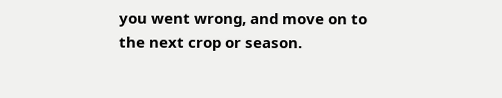you went wrong, and move on to the next crop or season.